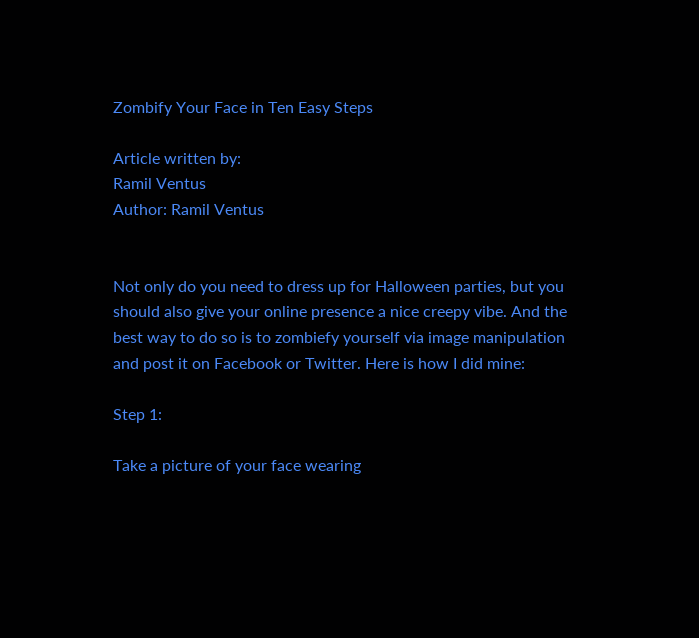Zombify Your Face in Ten Easy Steps

Article written by:
Ramil Ventus
Author: Ramil Ventus


Not only do you need to dress up for Halloween parties, but you should also give your online presence a nice creepy vibe. And the best way to do so is to zombiefy yourself via image manipulation and post it on Facebook or Twitter. Here is how I did mine:

Step 1:

Take a picture of your face wearing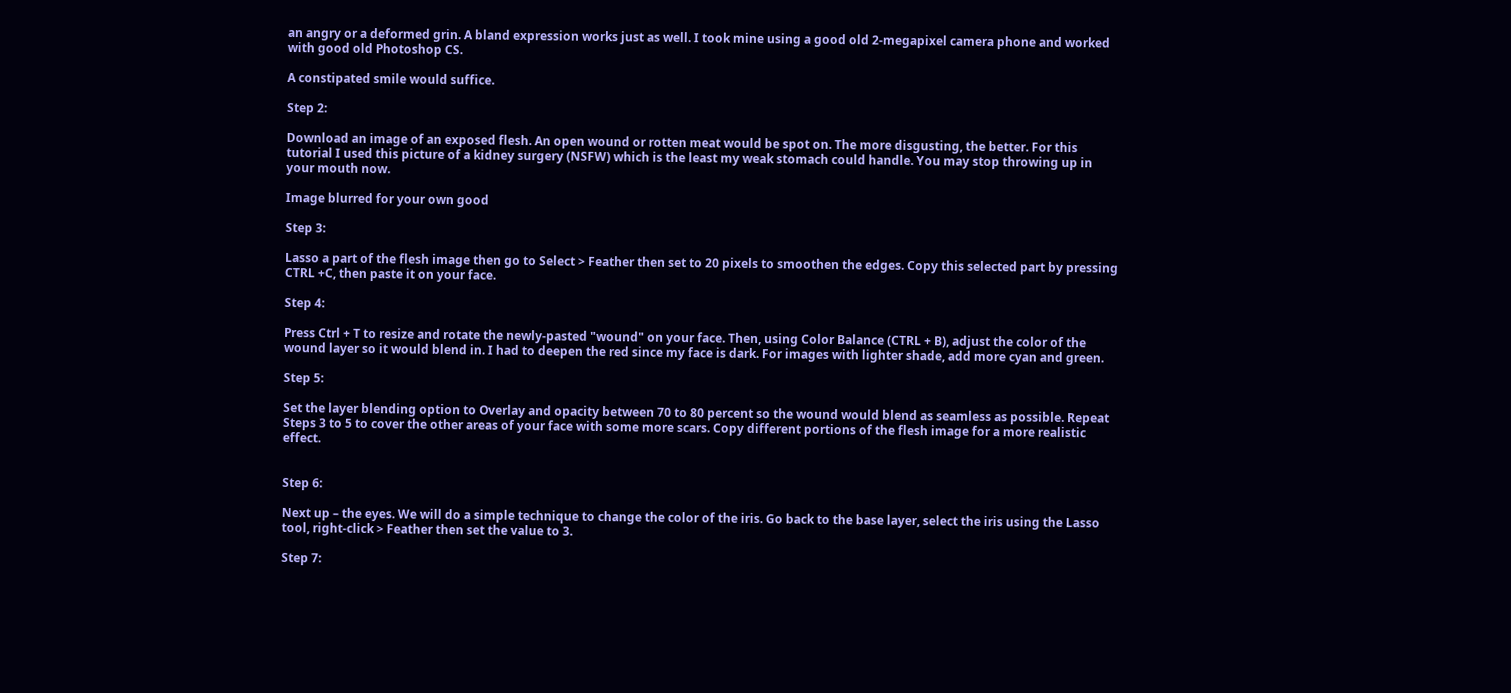an angry or a deformed grin. A bland expression works just as well. I took mine using a good old 2-megapixel camera phone and worked with good old Photoshop CS.

A constipated smile would suffice.

Step 2:

Download an image of an exposed flesh. An open wound or rotten meat would be spot on. The more disgusting, the better. For this tutorial I used this picture of a kidney surgery (NSFW) which is the least my weak stomach could handle. You may stop throwing up in your mouth now.

Image blurred for your own good

Step 3:

Lasso a part of the flesh image then go to Select > Feather then set to 20 pixels to smoothen the edges. Copy this selected part by pressing CTRL +C, then paste it on your face.

Step 4:

Press Ctrl + T to resize and rotate the newly-pasted "wound" on your face. Then, using Color Balance (CTRL + B), adjust the color of the wound layer so it would blend in. I had to deepen the red since my face is dark. For images with lighter shade, add more cyan and green.

Step 5:

Set the layer blending option to Overlay and opacity between 70 to 80 percent so the wound would blend as seamless as possible. Repeat Steps 3 to 5 to cover the other areas of your face with some more scars. Copy different portions of the flesh image for a more realistic effect.


Step 6:

Next up – the eyes. We will do a simple technique to change the color of the iris. Go back to the base layer, select the iris using the Lasso tool, right-click > Feather then set the value to 3.

Step 7: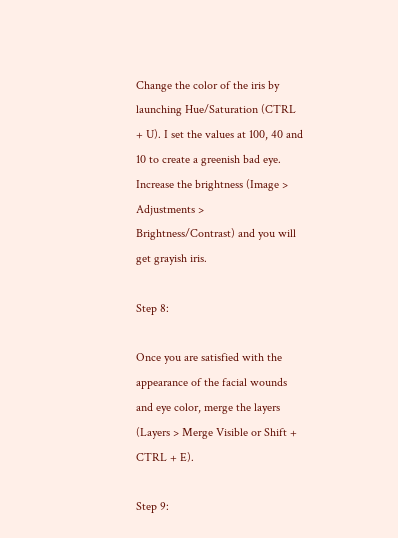Change the color of the iris by launching Hue/Saturation (CTRL + U). I set the values at 100, 40 and 10 to create a greenish bad eye. Increase the brightness (Image > Adjustments > Brightness/Contrast) and you will get grayish iris.

Step 8:

Once you are satisfied with the appearance of the facial wounds and eye color, merge the layers (Layers > Merge Visible or Shift + CTRL + E).

Step 9: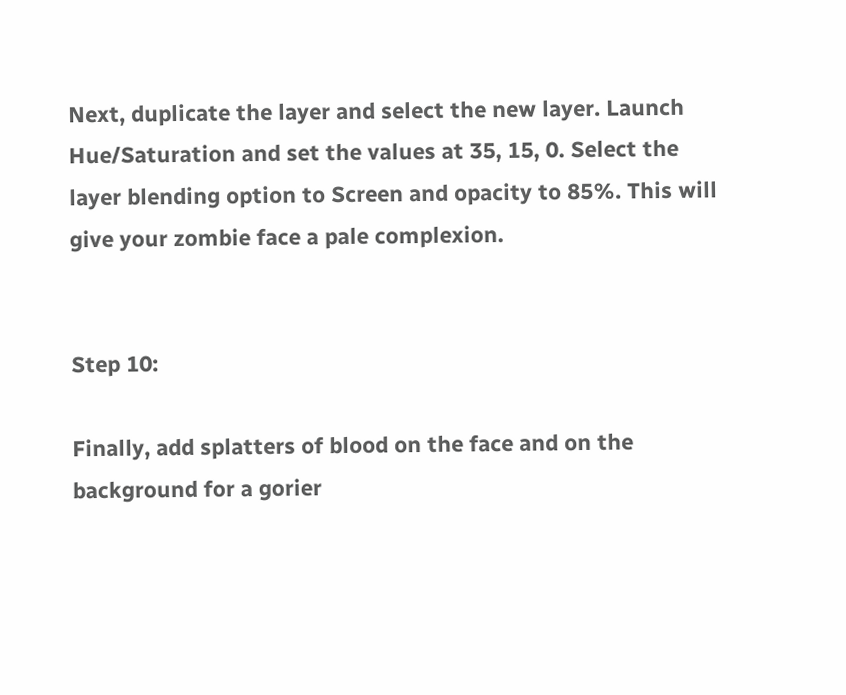Next, duplicate the layer and select the new layer. Launch Hue/Saturation and set the values at 35, 15, 0. Select the layer blending option to Screen and opacity to 85%. This will give your zombie face a pale complexion.


Step 10:

Finally, add splatters of blood on the face and on the background for a gorier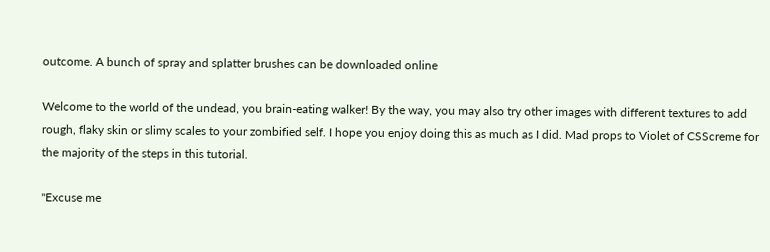outcome. A bunch of spray and splatter brushes can be downloaded online

Welcome to the world of the undead, you brain-eating walker! By the way, you may also try other images with different textures to add rough, flaky skin or slimy scales to your zombified self. I hope you enjoy doing this as much as I did. Mad props to Violet of CSScreme for the majority of the steps in this tutorial.

"Excuse me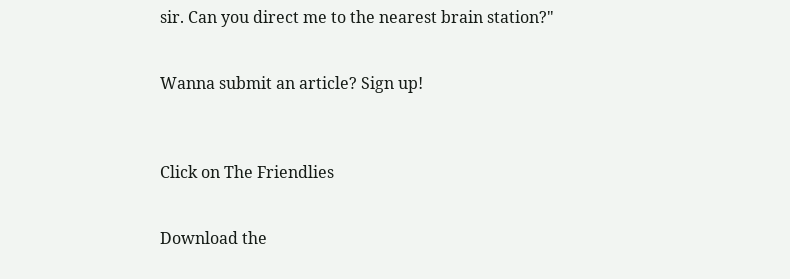sir. Can you direct me to the nearest brain station?"


Wanna submit an article? Sign up!



Click on The Friendlies


Download the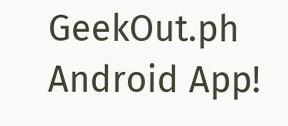GeekOut.ph Android App!